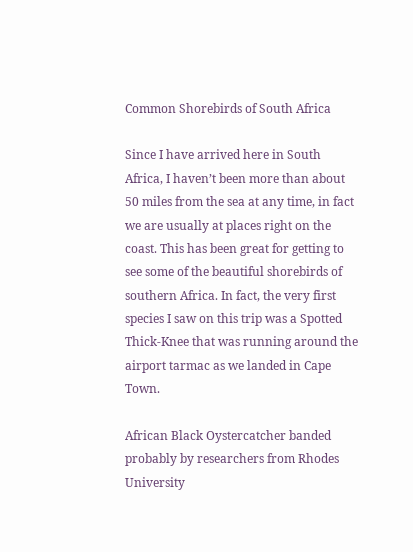Common Shorebirds of South Africa

Since I have arrived here in South Africa, I haven’t been more than about 50 miles from the sea at any time, in fact we are usually at places right on the coast. This has been great for getting to see some of the beautiful shorebirds of southern Africa. In fact, the very first species I saw on this trip was a Spotted Thick-Knee that was running around the airport tarmac as we landed in Cape Town.

African Black Oystercatcher banded probably by researchers from Rhodes University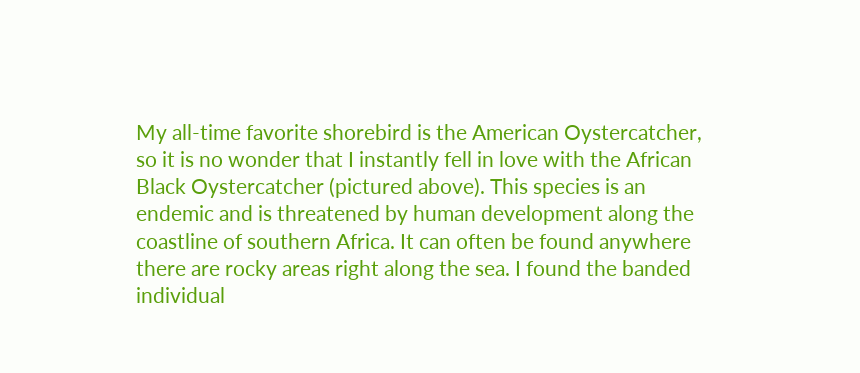My all-time favorite shorebird is the American Oystercatcher, so it is no wonder that I instantly fell in love with the African Black Oystercatcher (pictured above). This species is an endemic and is threatened by human development along the coastline of southern Africa. It can often be found anywhere there are rocky areas right along the sea. I found the banded individual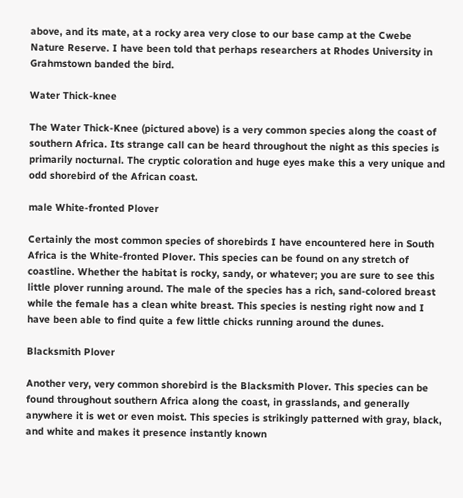above, and its mate, at a rocky area very close to our base camp at the Cwebe Nature Reserve. I have been told that perhaps researchers at Rhodes University in Grahmstown banded the bird.

Water Thick-knee

The Water Thick-Knee (pictured above) is a very common species along the coast of southern Africa. Its strange call can be heard throughout the night as this species is primarily nocturnal. The cryptic coloration and huge eyes make this a very unique and odd shorebird of the African coast.

male White-fronted Plover

Certainly the most common species of shorebirds I have encountered here in South Africa is the White-fronted Plover. This species can be found on any stretch of coastline. Whether the habitat is rocky, sandy, or whatever; you are sure to see this little plover running around. The male of the species has a rich, sand-colored breast while the female has a clean white breast. This species is nesting right now and I have been able to find quite a few little chicks running around the dunes.

Blacksmith Plover

Another very, very common shorebird is the Blacksmith Plover. This species can be found throughout southern Africa along the coast, in grasslands, and generally anywhere it is wet or even moist. This species is strikingly patterned with gray, black, and white and makes it presence instantly known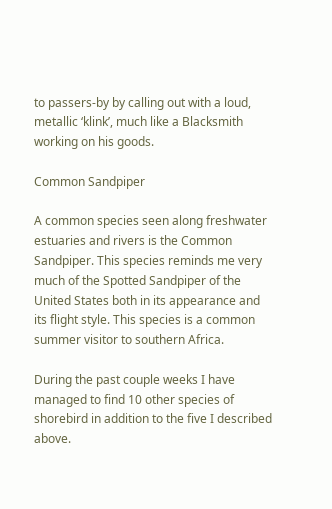to passers-by by calling out with a loud, metallic ‘klink’, much like a Blacksmith working on his goods.

Common Sandpiper

A common species seen along freshwater estuaries and rivers is the Common Sandpiper. This species reminds me very much of the Spotted Sandpiper of the United States both in its appearance and its flight style. This species is a common summer visitor to southern Africa.

During the past couple weeks I have managed to find 10 other species of shorebird in addition to the five I described above.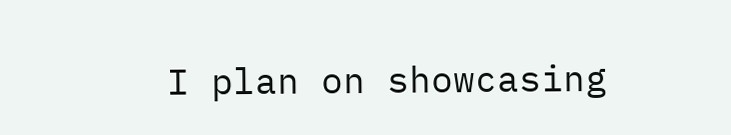I plan on showcasing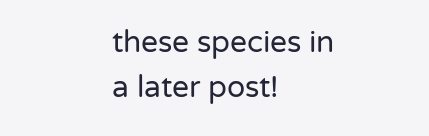these species in a later post!